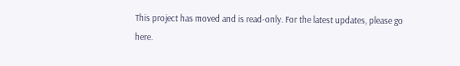This project has moved and is read-only. For the latest updates, please go here.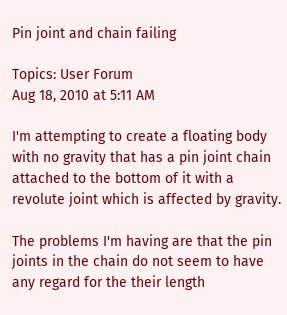Pin joint and chain failing

Topics: User Forum
Aug 18, 2010 at 5:11 AM

I'm attempting to create a floating body with no gravity that has a pin joint chain attached to the bottom of it with a revolute joint which is affected by gravity.

The problems I'm having are that the pin joints in the chain do not seem to have any regard for the their length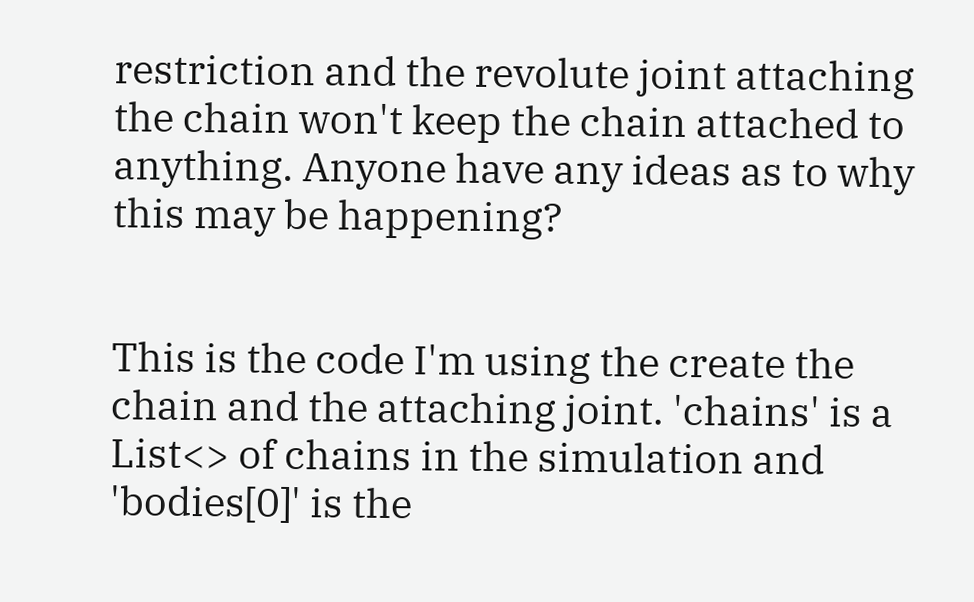restriction and the revolute joint attaching the chain won't keep the chain attached to anything. Anyone have any ideas as to why this may be happening?


This is the code I'm using the create the chain and the attaching joint. 'chains' is a List<> of chains in the simulation and 'bodies[0]' is the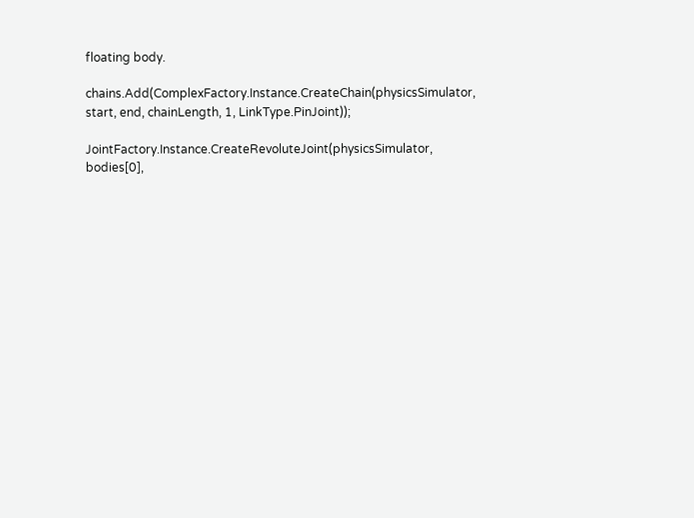floating body.

chains.Add(ComplexFactory.Instance.CreateChain(physicsSimulator, start, end, chainLength, 1, LinkType.PinJoint));

JointFactory.Instance.CreateRevoluteJoint(physicsSimulator, bodies[0],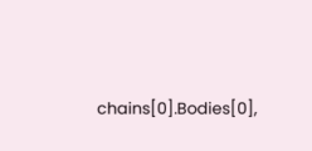chains[0].Bodies[0],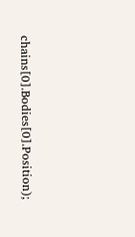chains[0].Bodies[0].Position);